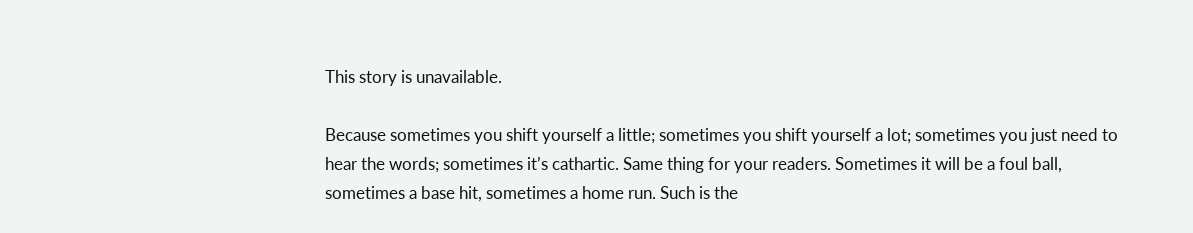This story is unavailable.

Because sometimes you shift yourself a little; sometimes you shift yourself a lot; sometimes you just need to hear the words; sometimes it’s cathartic. Same thing for your readers. Sometimes it will be a foul ball, sometimes a base hit, sometimes a home run. Such is the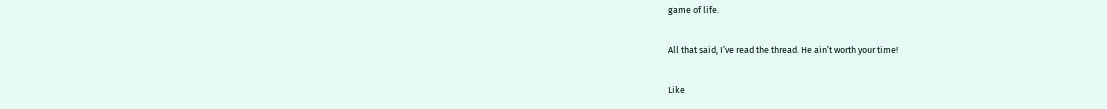game of life.

All that said, I’ve read the thread. He ain’t worth your time!

Like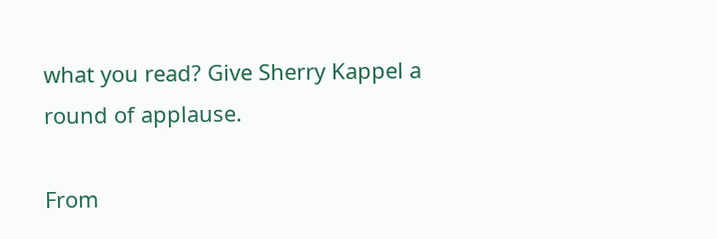what you read? Give Sherry Kappel a round of applause.

From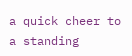a quick cheer to a standing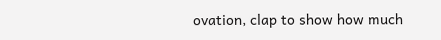ovation, clap to show how much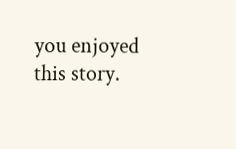you enjoyed this story.